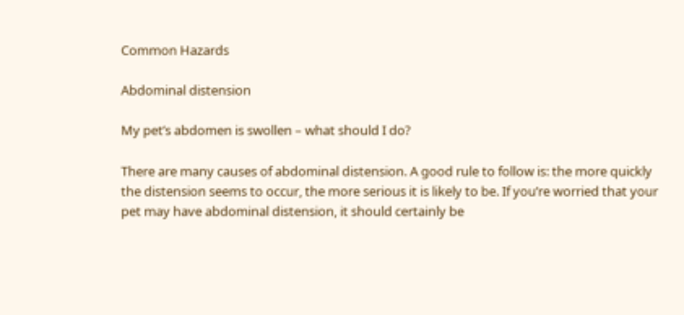Common Hazards

Abdominal distension

My pet’s abdomen is swollen – what should I do?

There are many causes of abdominal distension. A good rule to follow is: the more quickly the distension seems to occur, the more serious it is likely to be. If you’re worried that your pet may have abdominal distension, it should certainly be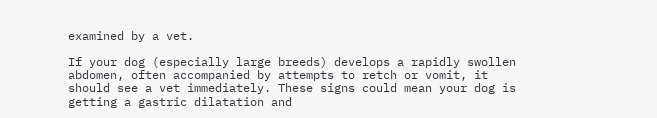examined by a vet.

If your dog (especially large breeds) develops a rapidly swollen abdomen, often accompanied by attempts to retch or vomit, it should see a vet immediately. These signs could mean your dog is getting a gastric dilatation and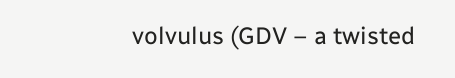volvulus (GDV – a twisted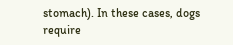stomach). In these cases, dogs require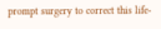prompt surgery to correct this life-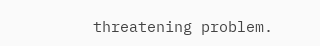threatening problem.